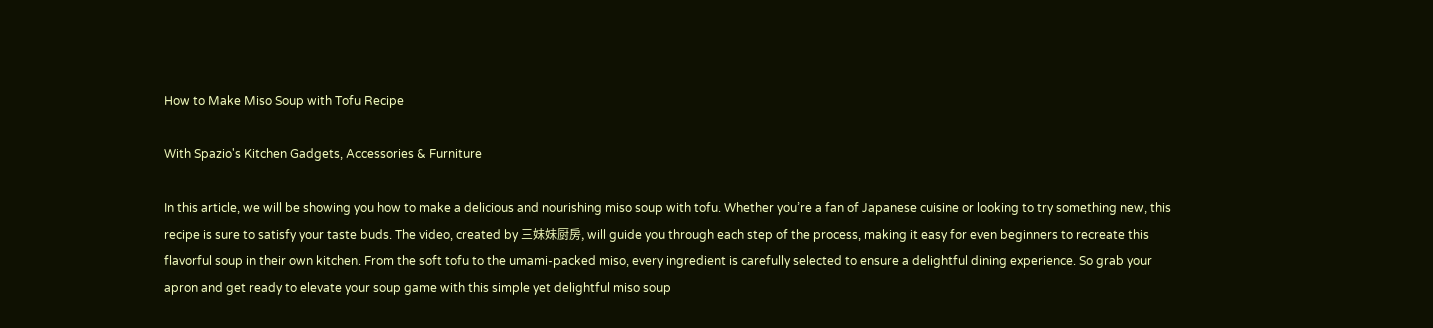How to Make Miso Soup with Tofu Recipe

With Spazio's Kitchen Gadgets, Accessories & Furniture

In this article, we will be showing you how to make a delicious and nourishing miso soup with tofu. Whether you’re a fan of Japanese cuisine or looking to try something new, this recipe is sure to satisfy your taste buds. The video, created by 三妹妹厨房, will guide you through each step of the process, making it easy for even beginners to recreate this flavorful soup in their own kitchen. From the soft tofu to the umami-packed miso, every ingredient is carefully selected to ensure a delightful dining experience. So grab your apron and get ready to elevate your soup game with this simple yet delightful miso soup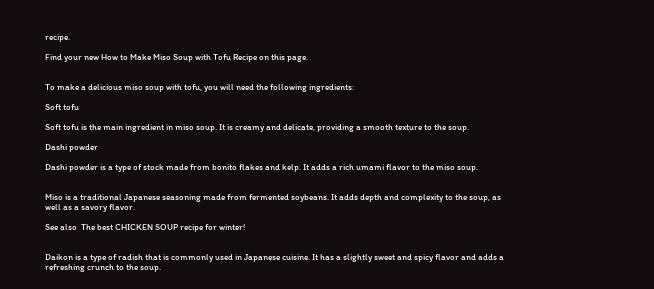recipe.

Find your new How to Make Miso Soup with Tofu Recipe on this page.


To make a delicious miso soup with tofu, you will need the following ingredients:

Soft tofu

Soft tofu is the main ingredient in miso soup. It is creamy and delicate, providing a smooth texture to the soup.

Dashi powder

Dashi powder is a type of stock made from bonito flakes and kelp. It adds a rich umami flavor to the miso soup.


Miso is a traditional Japanese seasoning made from fermented soybeans. It adds depth and complexity to the soup, as well as a savory flavor.

See also  The best CHICKEN SOUP recipe for winter!


Daikon is a type of radish that is commonly used in Japanese cuisine. It has a slightly sweet and spicy flavor and adds a refreshing crunch to the soup.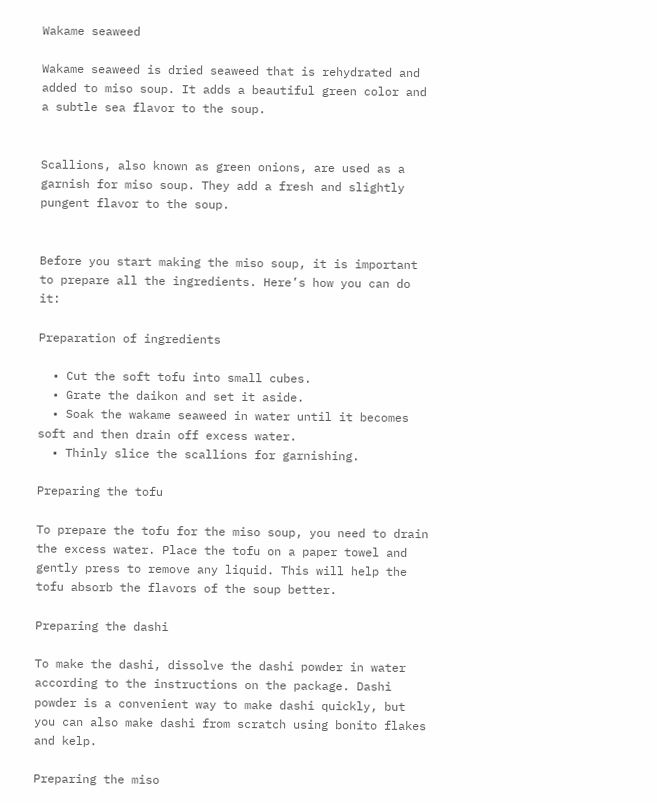Wakame seaweed

Wakame seaweed is dried seaweed that is rehydrated and added to miso soup. It adds a beautiful green color and a subtle sea flavor to the soup.


Scallions, also known as green onions, are used as a garnish for miso soup. They add a fresh and slightly pungent flavor to the soup.


Before you start making the miso soup, it is important to prepare all the ingredients. Here’s how you can do it:

Preparation of ingredients

  • Cut the soft tofu into small cubes.
  • Grate the daikon and set it aside.
  • Soak the wakame seaweed in water until it becomes soft and then drain off excess water.
  • Thinly slice the scallions for garnishing.

Preparing the tofu

To prepare the tofu for the miso soup, you need to drain the excess water. Place the tofu on a paper towel and gently press to remove any liquid. This will help the tofu absorb the flavors of the soup better.

Preparing the dashi

To make the dashi, dissolve the dashi powder in water according to the instructions on the package. Dashi powder is a convenient way to make dashi quickly, but you can also make dashi from scratch using bonito flakes and kelp.

Preparing the miso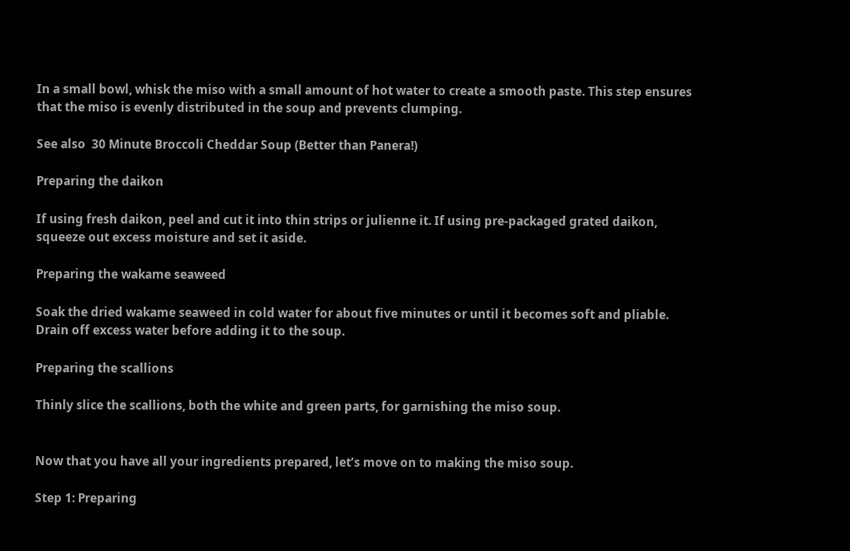In a small bowl, whisk the miso with a small amount of hot water to create a smooth paste. This step ensures that the miso is evenly distributed in the soup and prevents clumping.

See also  30 Minute Broccoli Cheddar Soup (Better than Panera!)

Preparing the daikon

If using fresh daikon, peel and cut it into thin strips or julienne it. If using pre-packaged grated daikon, squeeze out excess moisture and set it aside.

Preparing the wakame seaweed

Soak the dried wakame seaweed in cold water for about five minutes or until it becomes soft and pliable. Drain off excess water before adding it to the soup.

Preparing the scallions

Thinly slice the scallions, both the white and green parts, for garnishing the miso soup.


Now that you have all your ingredients prepared, let’s move on to making the miso soup.

Step 1: Preparing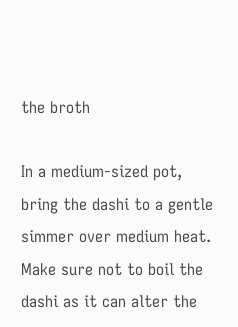the broth

In a medium-sized pot, bring the dashi to a gentle simmer over medium heat. Make sure not to boil the dashi as it can alter the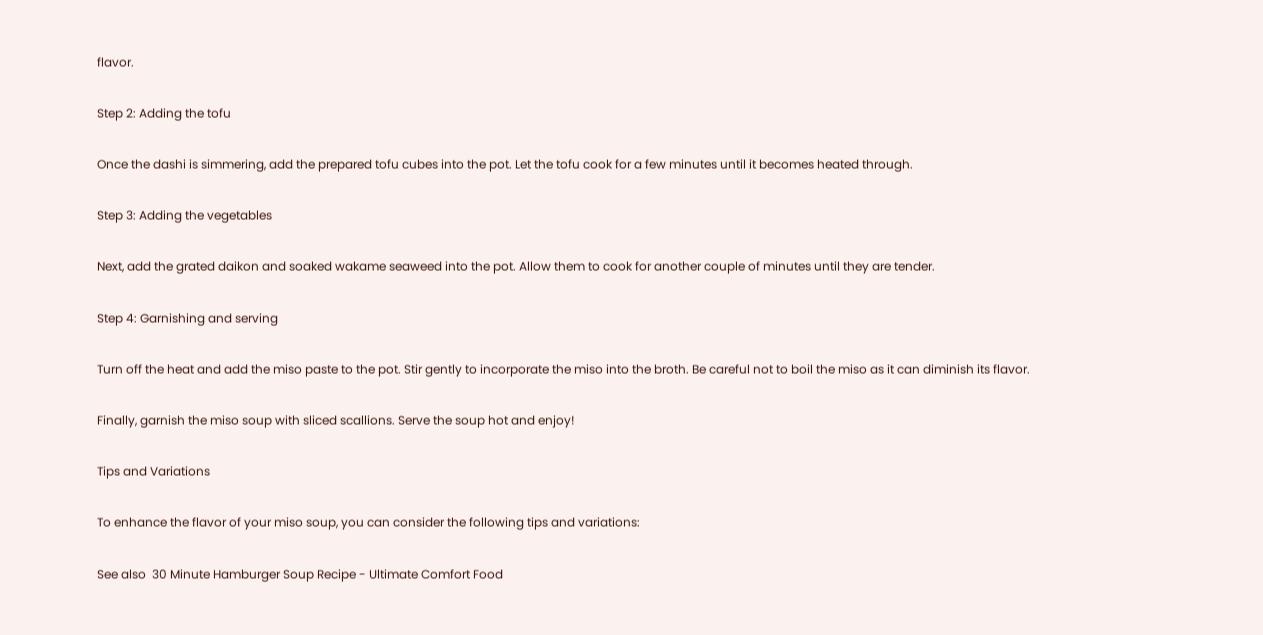flavor.

Step 2: Adding the tofu

Once the dashi is simmering, add the prepared tofu cubes into the pot. Let the tofu cook for a few minutes until it becomes heated through.

Step 3: Adding the vegetables

Next, add the grated daikon and soaked wakame seaweed into the pot. Allow them to cook for another couple of minutes until they are tender.

Step 4: Garnishing and serving

Turn off the heat and add the miso paste to the pot. Stir gently to incorporate the miso into the broth. Be careful not to boil the miso as it can diminish its flavor.

Finally, garnish the miso soup with sliced scallions. Serve the soup hot and enjoy!

Tips and Variations

To enhance the flavor of your miso soup, you can consider the following tips and variations:

See also  30 Minute Hamburger Soup Recipe - Ultimate Comfort Food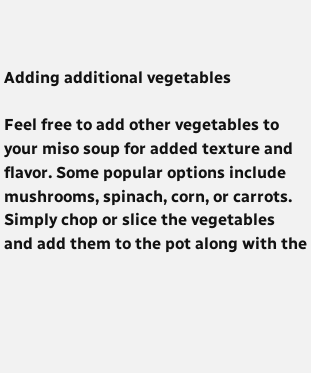Adding additional vegetables

Feel free to add other vegetables to your miso soup for added texture and flavor. Some popular options include mushrooms, spinach, corn, or carrots. Simply chop or slice the vegetables and add them to the pot along with the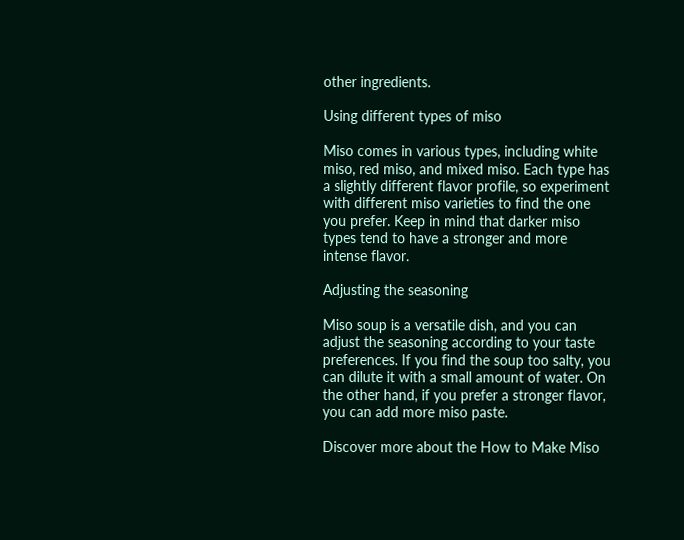other ingredients.

Using different types of miso

Miso comes in various types, including white miso, red miso, and mixed miso. Each type has a slightly different flavor profile, so experiment with different miso varieties to find the one you prefer. Keep in mind that darker miso types tend to have a stronger and more intense flavor.

Adjusting the seasoning

Miso soup is a versatile dish, and you can adjust the seasoning according to your taste preferences. If you find the soup too salty, you can dilute it with a small amount of water. On the other hand, if you prefer a stronger flavor, you can add more miso paste.

Discover more about the How to Make Miso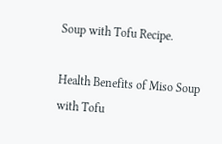Soup with Tofu Recipe.

Health Benefits of Miso Soup with Tofu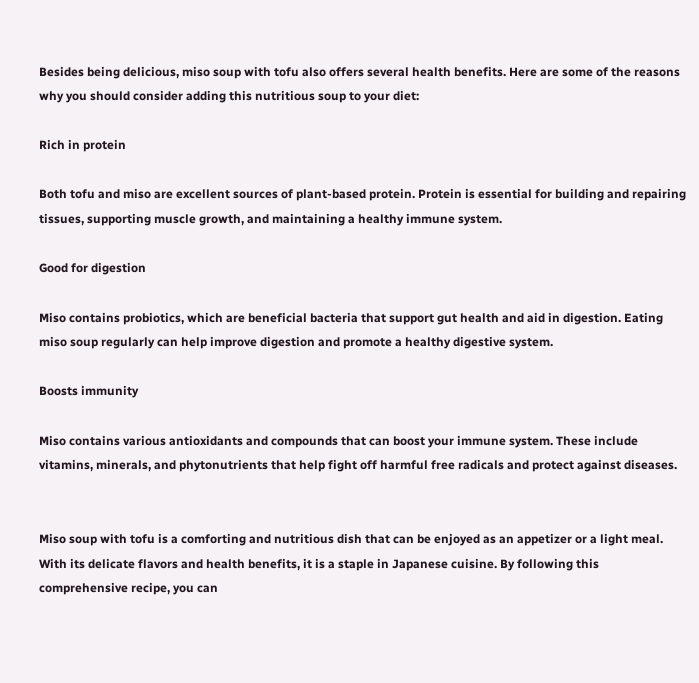Besides being delicious, miso soup with tofu also offers several health benefits. Here are some of the reasons why you should consider adding this nutritious soup to your diet:

Rich in protein

Both tofu and miso are excellent sources of plant-based protein. Protein is essential for building and repairing tissues, supporting muscle growth, and maintaining a healthy immune system.

Good for digestion

Miso contains probiotics, which are beneficial bacteria that support gut health and aid in digestion. Eating miso soup regularly can help improve digestion and promote a healthy digestive system.

Boosts immunity

Miso contains various antioxidants and compounds that can boost your immune system. These include vitamins, minerals, and phytonutrients that help fight off harmful free radicals and protect against diseases.


Miso soup with tofu is a comforting and nutritious dish that can be enjoyed as an appetizer or a light meal. With its delicate flavors and health benefits, it is a staple in Japanese cuisine. By following this comprehensive recipe, you can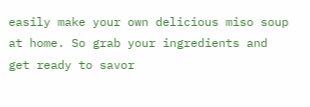easily make your own delicious miso soup at home. So grab your ingredients and get ready to savor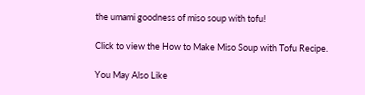the umami goodness of miso soup with tofu!

Click to view the How to Make Miso Soup with Tofu Recipe.

You May Also Like